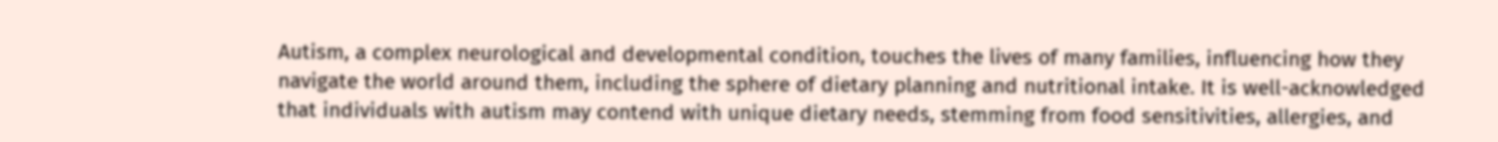Autism, a complex neurological and developmental condition, touches the lives of many families, influencing how they navigate the world around them, including the sphere of dietary planning and nutritional intake. It is well-acknowledged that individuals with autism may contend with unique dietary needs, stemming from food sensitivities, allergies, and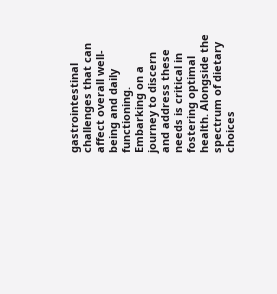gastrointestinal challenges that can affect overall well-being and daily functioning. Embarking on a journey to discern and address these needs is critical in fostering optimal health. Alongside the spectrum of dietary choices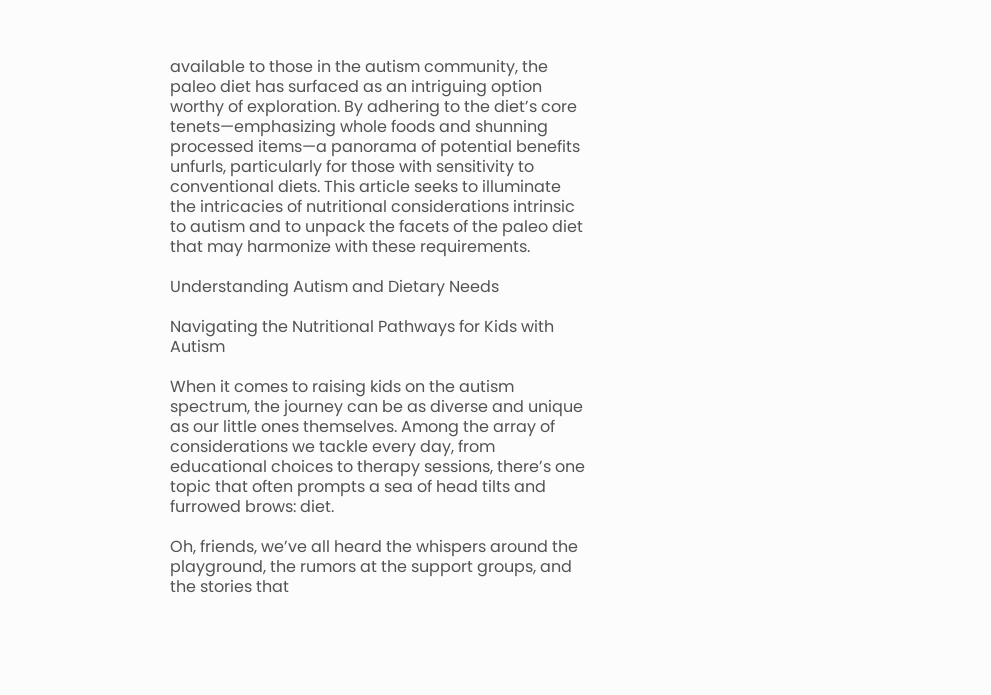available to those in the autism community, the paleo diet has surfaced as an intriguing option worthy of exploration. By adhering to the diet’s core tenets—emphasizing whole foods and shunning processed items—a panorama of potential benefits unfurls, particularly for those with sensitivity to conventional diets. This article seeks to illuminate the intricacies of nutritional considerations intrinsic to autism and to unpack the facets of the paleo diet that may harmonize with these requirements.

Understanding Autism and Dietary Needs

Navigating the Nutritional Pathways for Kids with Autism

When it comes to raising kids on the autism spectrum, the journey can be as diverse and unique as our little ones themselves. Among the array of considerations we tackle every day, from educational choices to therapy sessions, there’s one topic that often prompts a sea of head tilts and furrowed brows: diet.

Oh, friends, we’ve all heard the whispers around the playground, the rumors at the support groups, and the stories that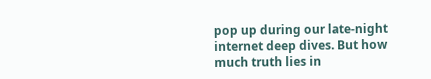pop up during our late-night internet deep dives. But how much truth lies in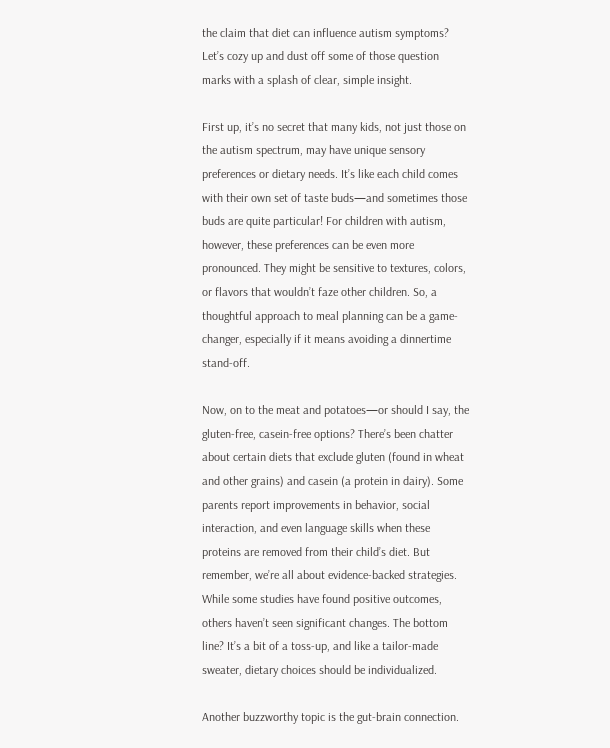the claim that diet can influence autism symptoms? Let’s cozy up and dust off some of those question marks with a splash of clear, simple insight.

First up, it’s no secret that many kids, not just those on the autism spectrum, may have unique sensory preferences or dietary needs. It’s like each child comes with their own set of taste buds—and sometimes those buds are quite particular! For children with autism, however, these preferences can be even more pronounced. They might be sensitive to textures, colors, or flavors that wouldn’t faze other children. So, a thoughtful approach to meal planning can be a game-changer, especially if it means avoiding a dinnertime stand-off.

Now, on to the meat and potatoes—or should I say, the gluten-free, casein-free options? There’s been chatter about certain diets that exclude gluten (found in wheat and other grains) and casein (a protein in dairy). Some parents report improvements in behavior, social interaction, and even language skills when these proteins are removed from their child’s diet. But remember, we’re all about evidence-backed strategies. While some studies have found positive outcomes, others haven’t seen significant changes. The bottom line? It’s a bit of a toss-up, and like a tailor-made sweater, dietary choices should be individualized.

Another buzzworthy topic is the gut-brain connection.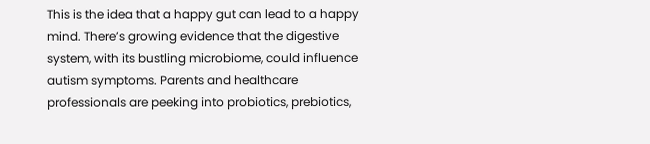This is the idea that a happy gut can lead to a happy mind. There’s growing evidence that the digestive system, with its bustling microbiome, could influence autism symptoms. Parents and healthcare professionals are peeking into probiotics, prebiotics,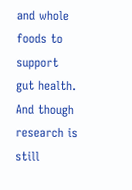and whole foods to support gut health. And though research is still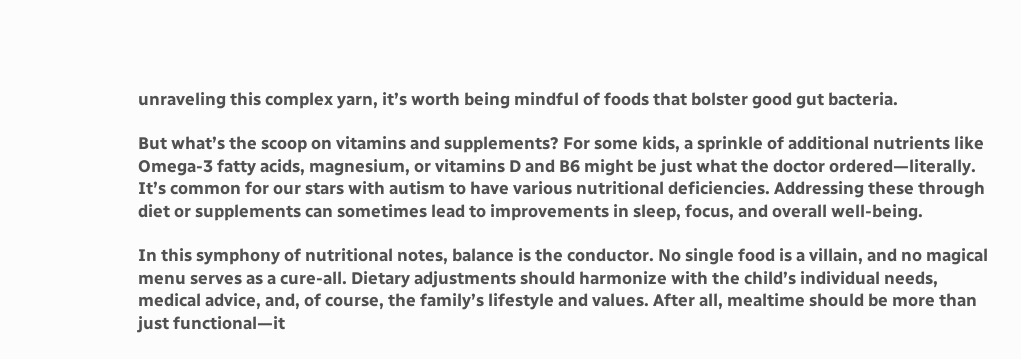unraveling this complex yarn, it’s worth being mindful of foods that bolster good gut bacteria.

But what’s the scoop on vitamins and supplements? For some kids, a sprinkle of additional nutrients like Omega-3 fatty acids, magnesium, or vitamins D and B6 might be just what the doctor ordered—literally. It’s common for our stars with autism to have various nutritional deficiencies. Addressing these through diet or supplements can sometimes lead to improvements in sleep, focus, and overall well-being.

In this symphony of nutritional notes, balance is the conductor. No single food is a villain, and no magical menu serves as a cure-all. Dietary adjustments should harmonize with the child’s individual needs, medical advice, and, of course, the family’s lifestyle and values. After all, mealtime should be more than just functional—it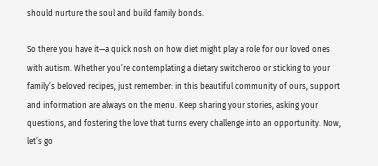should nurture the soul and build family bonds.

So there you have it—a quick nosh on how diet might play a role for our loved ones with autism. Whether you’re contemplating a dietary switcheroo or sticking to your family’s beloved recipes, just remember: in this beautiful community of ours, support and information are always on the menu. Keep sharing your stories, asking your questions, and fostering the love that turns every challenge into an opportunity. Now, let’s go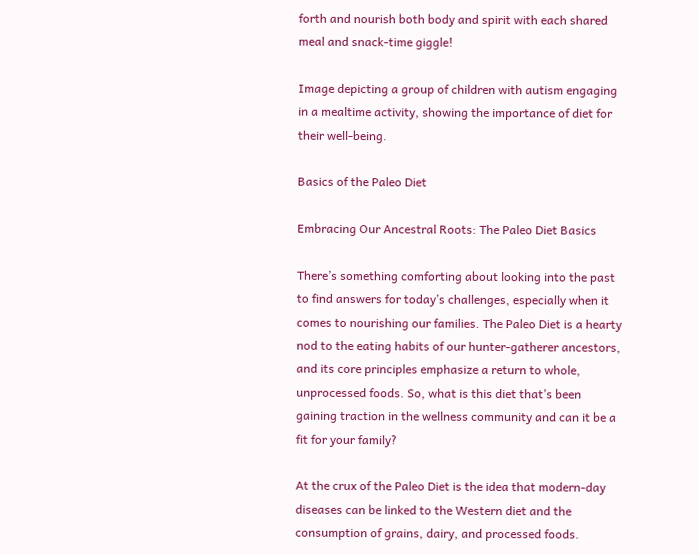forth and nourish both body and spirit with each shared meal and snack-time giggle!

Image depicting a group of children with autism engaging in a mealtime activity, showing the importance of diet for their well-being.

Basics of the Paleo Diet

Embracing Our Ancestral Roots: The Paleo Diet Basics

There’s something comforting about looking into the past to find answers for today’s challenges, especially when it comes to nourishing our families. The Paleo Diet is a hearty nod to the eating habits of our hunter-gatherer ancestors, and its core principles emphasize a return to whole, unprocessed foods. So, what is this diet that’s been gaining traction in the wellness community and can it be a fit for your family?

At the crux of the Paleo Diet is the idea that modern-day diseases can be linked to the Western diet and the consumption of grains, dairy, and processed foods.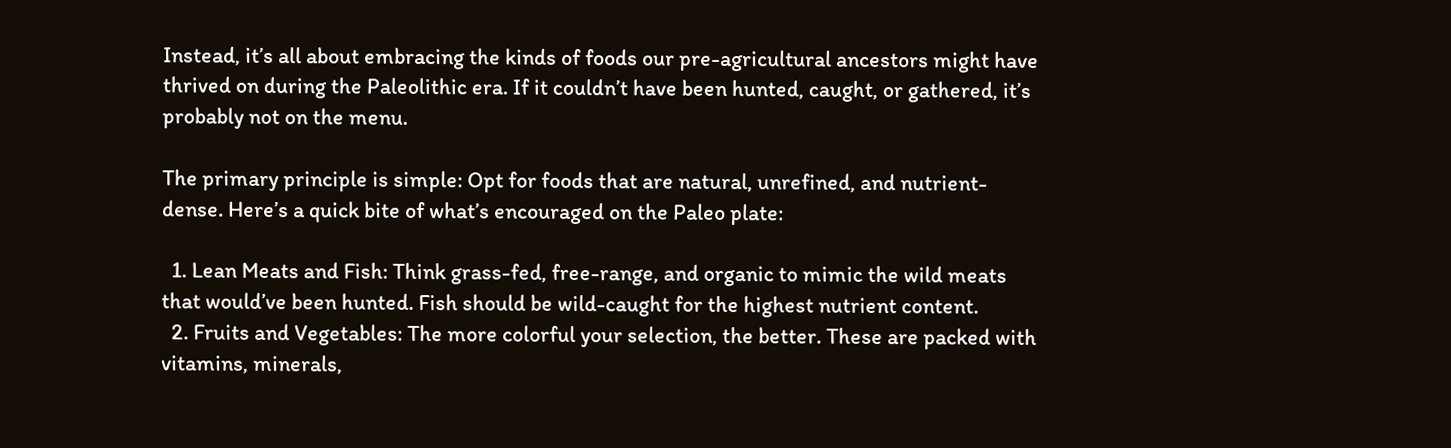Instead, it’s all about embracing the kinds of foods our pre-agricultural ancestors might have thrived on during the Paleolithic era. If it couldn’t have been hunted, caught, or gathered, it’s probably not on the menu.

The primary principle is simple: Opt for foods that are natural, unrefined, and nutrient-dense. Here’s a quick bite of what’s encouraged on the Paleo plate:

  1. Lean Meats and Fish: Think grass-fed, free-range, and organic to mimic the wild meats that would’ve been hunted. Fish should be wild-caught for the highest nutrient content.
  2. Fruits and Vegetables: The more colorful your selection, the better. These are packed with vitamins, minerals,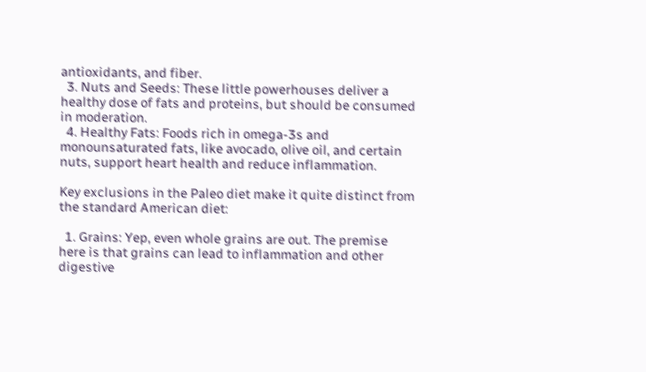antioxidants, and fiber.
  3. Nuts and Seeds: These little powerhouses deliver a healthy dose of fats and proteins, but should be consumed in moderation.
  4. Healthy Fats: Foods rich in omega-3s and monounsaturated fats, like avocado, olive oil, and certain nuts, support heart health and reduce inflammation.

Key exclusions in the Paleo diet make it quite distinct from the standard American diet:

  1. Grains: Yep, even whole grains are out. The premise here is that grains can lead to inflammation and other digestive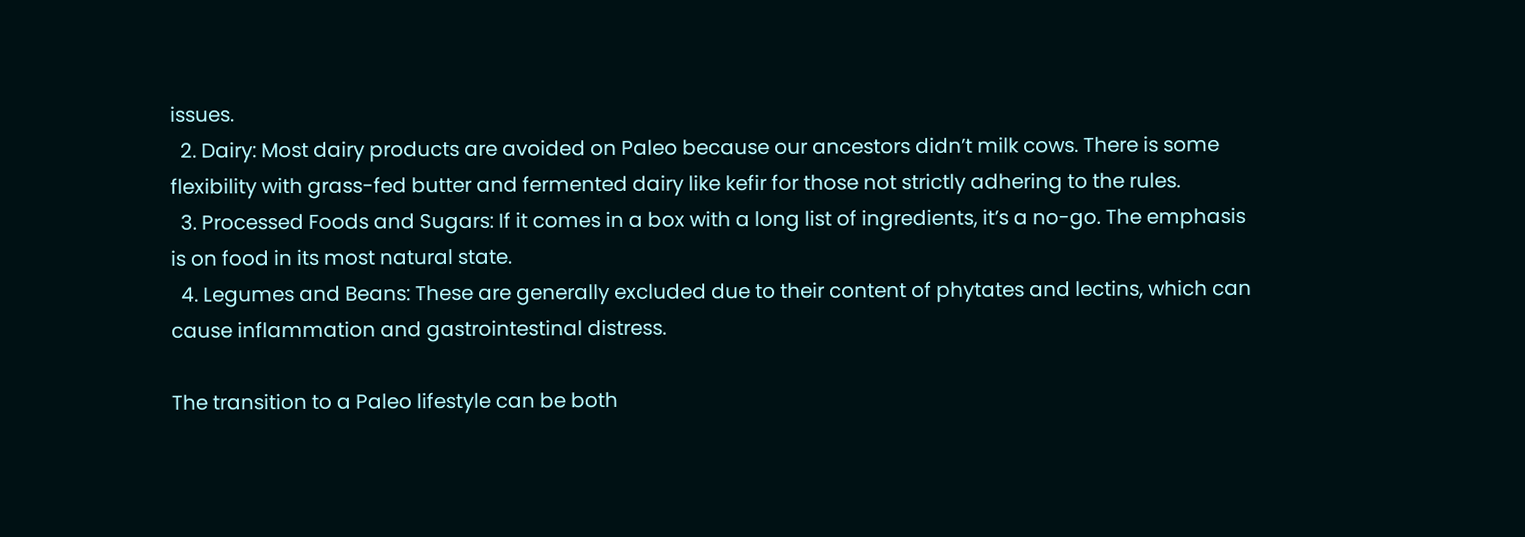issues.
  2. Dairy: Most dairy products are avoided on Paleo because our ancestors didn’t milk cows. There is some flexibility with grass-fed butter and fermented dairy like kefir for those not strictly adhering to the rules.
  3. Processed Foods and Sugars: If it comes in a box with a long list of ingredients, it’s a no-go. The emphasis is on food in its most natural state.
  4. Legumes and Beans: These are generally excluded due to their content of phytates and lectins, which can cause inflammation and gastrointestinal distress.

The transition to a Paleo lifestyle can be both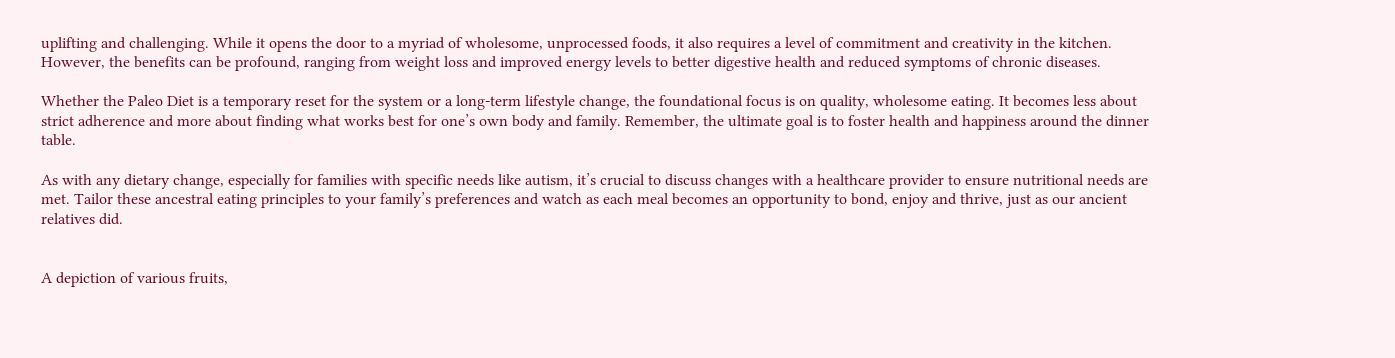uplifting and challenging. While it opens the door to a myriad of wholesome, unprocessed foods, it also requires a level of commitment and creativity in the kitchen. However, the benefits can be profound, ranging from weight loss and improved energy levels to better digestive health and reduced symptoms of chronic diseases.

Whether the Paleo Diet is a temporary reset for the system or a long-term lifestyle change, the foundational focus is on quality, wholesome eating. It becomes less about strict adherence and more about finding what works best for one’s own body and family. Remember, the ultimate goal is to foster health and happiness around the dinner table.

As with any dietary change, especially for families with specific needs like autism, it’s crucial to discuss changes with a healthcare provider to ensure nutritional needs are met. Tailor these ancestral eating principles to your family’s preferences and watch as each meal becomes an opportunity to bond, enjoy and thrive, just as our ancient relatives did.


A depiction of various fruits,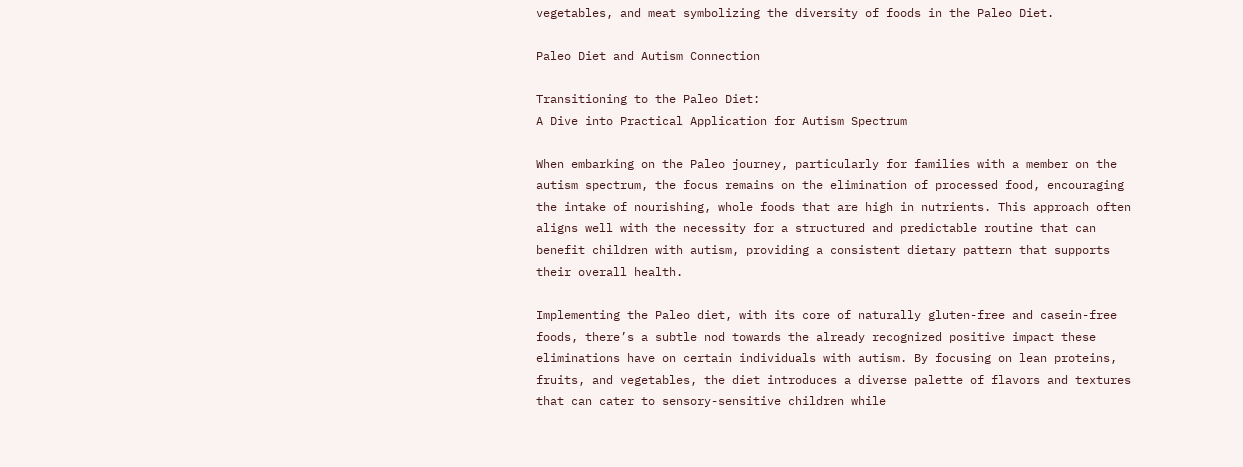vegetables, and meat symbolizing the diversity of foods in the Paleo Diet.

Paleo Diet and Autism Connection

Transitioning to the Paleo Diet:
A Dive into Practical Application for Autism Spectrum

When embarking on the Paleo journey, particularly for families with a member on the autism spectrum, the focus remains on the elimination of processed food, encouraging the intake of nourishing, whole foods that are high in nutrients. This approach often aligns well with the necessity for a structured and predictable routine that can benefit children with autism, providing a consistent dietary pattern that supports their overall health.

Implementing the Paleo diet, with its core of naturally gluten-free and casein-free foods, there’s a subtle nod towards the already recognized positive impact these eliminations have on certain individuals with autism. By focusing on lean proteins, fruits, and vegetables, the diet introduces a diverse palette of flavors and textures that can cater to sensory-sensitive children while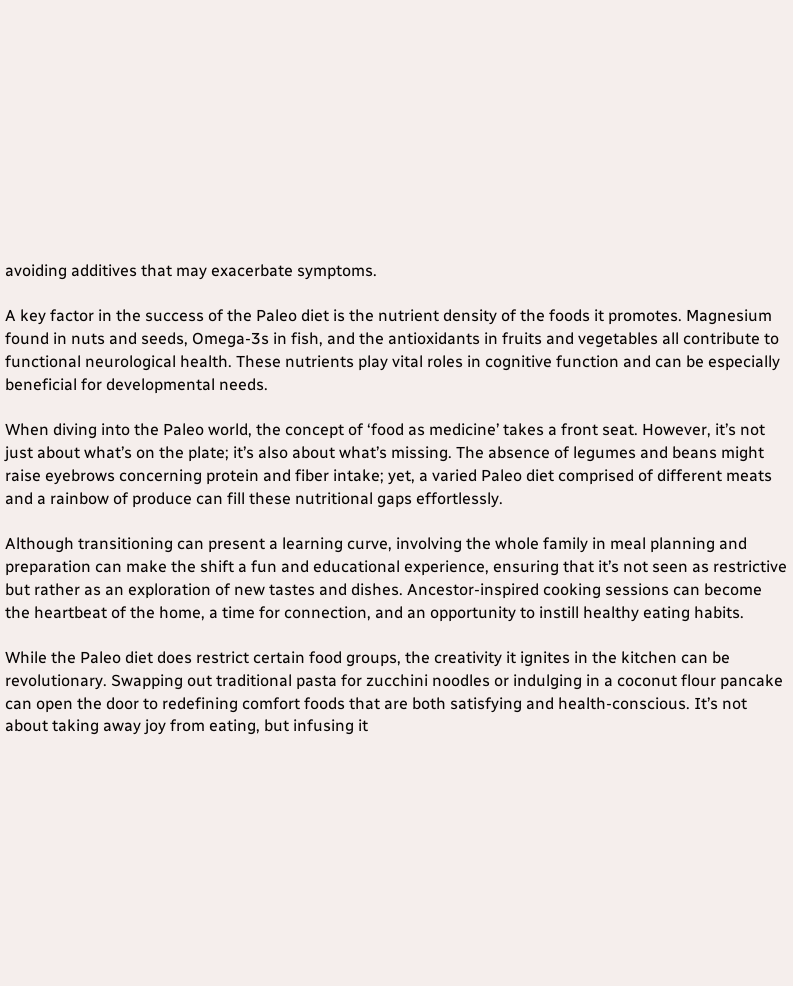avoiding additives that may exacerbate symptoms.

A key factor in the success of the Paleo diet is the nutrient density of the foods it promotes. Magnesium found in nuts and seeds, Omega-3s in fish, and the antioxidants in fruits and vegetables all contribute to functional neurological health. These nutrients play vital roles in cognitive function and can be especially beneficial for developmental needs.

When diving into the Paleo world, the concept of ‘food as medicine’ takes a front seat. However, it’s not just about what’s on the plate; it’s also about what’s missing. The absence of legumes and beans might raise eyebrows concerning protein and fiber intake; yet, a varied Paleo diet comprised of different meats and a rainbow of produce can fill these nutritional gaps effortlessly.

Although transitioning can present a learning curve, involving the whole family in meal planning and preparation can make the shift a fun and educational experience, ensuring that it’s not seen as restrictive but rather as an exploration of new tastes and dishes. Ancestor-inspired cooking sessions can become the heartbeat of the home, a time for connection, and an opportunity to instill healthy eating habits.

While the Paleo diet does restrict certain food groups, the creativity it ignites in the kitchen can be revolutionary. Swapping out traditional pasta for zucchini noodles or indulging in a coconut flour pancake can open the door to redefining comfort foods that are both satisfying and health-conscious. It’s not about taking away joy from eating, but infusing it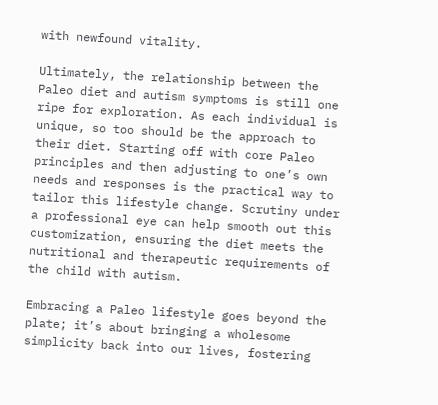with newfound vitality.

Ultimately, the relationship between the Paleo diet and autism symptoms is still one ripe for exploration. As each individual is unique, so too should be the approach to their diet. Starting off with core Paleo principles and then adjusting to one’s own needs and responses is the practical way to tailor this lifestyle change. Scrutiny under a professional eye can help smooth out this customization, ensuring the diet meets the nutritional and therapeutic requirements of the child with autism.

Embracing a Paleo lifestyle goes beyond the plate; it’s about bringing a wholesome simplicity back into our lives, fostering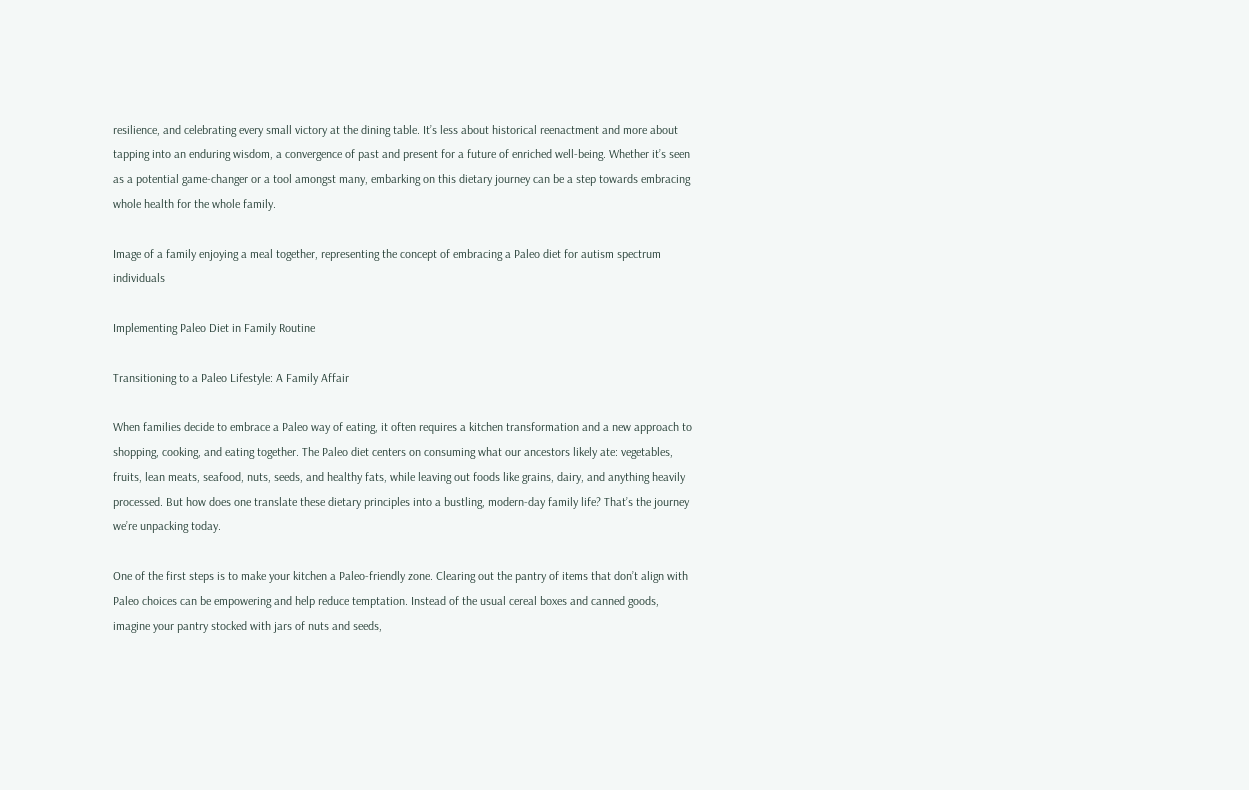resilience, and celebrating every small victory at the dining table. It’s less about historical reenactment and more about tapping into an enduring wisdom, a convergence of past and present for a future of enriched well-being. Whether it’s seen as a potential game-changer or a tool amongst many, embarking on this dietary journey can be a step towards embracing whole health for the whole family.

Image of a family enjoying a meal together, representing the concept of embracing a Paleo diet for autism spectrum individuals

Implementing Paleo Diet in Family Routine

Transitioning to a Paleo Lifestyle: A Family Affair

When families decide to embrace a Paleo way of eating, it often requires a kitchen transformation and a new approach to shopping, cooking, and eating together. The Paleo diet centers on consuming what our ancestors likely ate: vegetables, fruits, lean meats, seafood, nuts, seeds, and healthy fats, while leaving out foods like grains, dairy, and anything heavily processed. But how does one translate these dietary principles into a bustling, modern-day family life? That’s the journey we’re unpacking today.

One of the first steps is to make your kitchen a Paleo-friendly zone. Clearing out the pantry of items that don’t align with Paleo choices can be empowering and help reduce temptation. Instead of the usual cereal boxes and canned goods, imagine your pantry stocked with jars of nuts and seeds,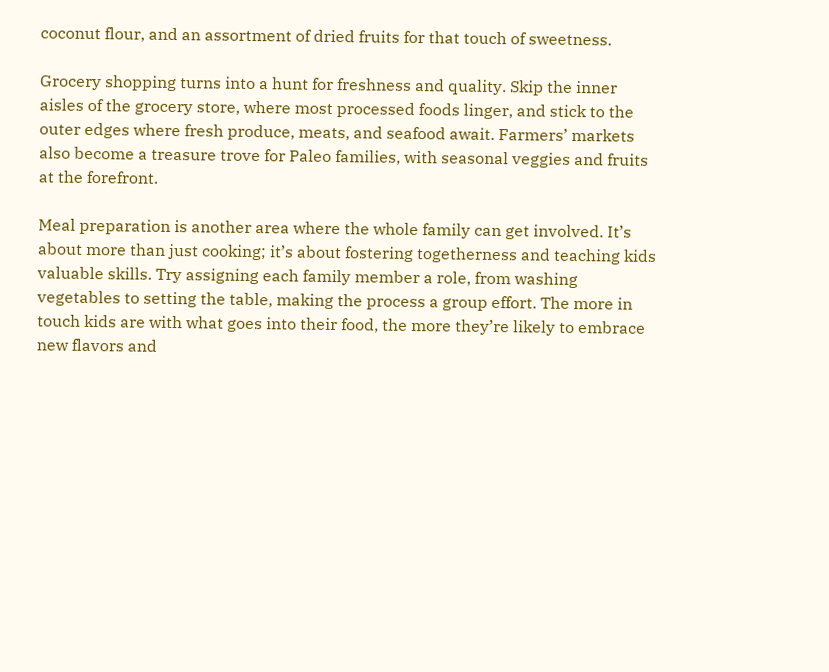coconut flour, and an assortment of dried fruits for that touch of sweetness.

Grocery shopping turns into a hunt for freshness and quality. Skip the inner aisles of the grocery store, where most processed foods linger, and stick to the outer edges where fresh produce, meats, and seafood await. Farmers’ markets also become a treasure trove for Paleo families, with seasonal veggies and fruits at the forefront.

Meal preparation is another area where the whole family can get involved. It’s about more than just cooking; it’s about fostering togetherness and teaching kids valuable skills. Try assigning each family member a role, from washing vegetables to setting the table, making the process a group effort. The more in touch kids are with what goes into their food, the more they’re likely to embrace new flavors and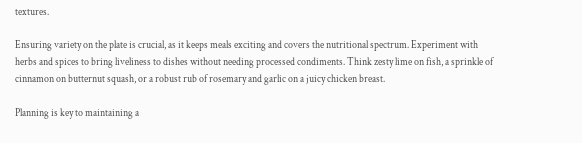textures.

Ensuring variety on the plate is crucial, as it keeps meals exciting and covers the nutritional spectrum. Experiment with herbs and spices to bring liveliness to dishes without needing processed condiments. Think zesty lime on fish, a sprinkle of cinnamon on butternut squash, or a robust rub of rosemary and garlic on a juicy chicken breast.

Planning is key to maintaining a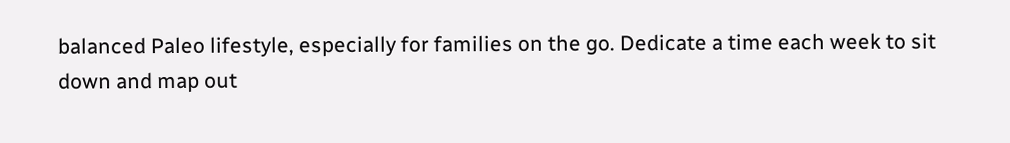balanced Paleo lifestyle, especially for families on the go. Dedicate a time each week to sit down and map out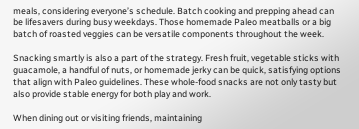meals, considering everyone’s schedule. Batch cooking and prepping ahead can be lifesavers during busy weekdays. Those homemade Paleo meatballs or a big batch of roasted veggies can be versatile components throughout the week.

Snacking smartly is also a part of the strategy. Fresh fruit, vegetable sticks with guacamole, a handful of nuts, or homemade jerky can be quick, satisfying options that align with Paleo guidelines. These whole-food snacks are not only tasty but also provide stable energy for both play and work.

When dining out or visiting friends, maintaining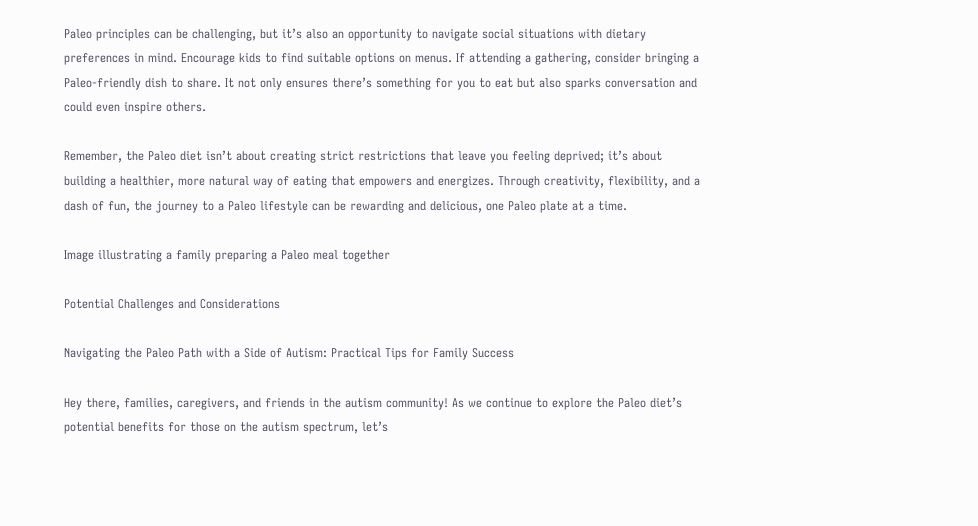Paleo principles can be challenging, but it’s also an opportunity to navigate social situations with dietary preferences in mind. Encourage kids to find suitable options on menus. If attending a gathering, consider bringing a Paleo-friendly dish to share. It not only ensures there’s something for you to eat but also sparks conversation and could even inspire others.

Remember, the Paleo diet isn’t about creating strict restrictions that leave you feeling deprived; it’s about building a healthier, more natural way of eating that empowers and energizes. Through creativity, flexibility, and a dash of fun, the journey to a Paleo lifestyle can be rewarding and delicious, one Paleo plate at a time.

Image illustrating a family preparing a Paleo meal together

Potential Challenges and Considerations

Navigating the Paleo Path with a Side of Autism: Practical Tips for Family Success

Hey there, families, caregivers, and friends in the autism community! As we continue to explore the Paleo diet’s potential benefits for those on the autism spectrum, let’s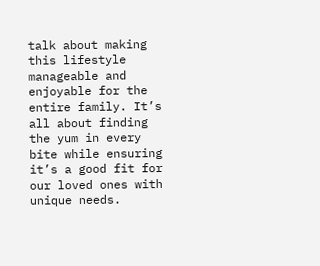talk about making this lifestyle manageable and enjoyable for the entire family. It’s all about finding the yum in every bite while ensuring it’s a good fit for our loved ones with unique needs.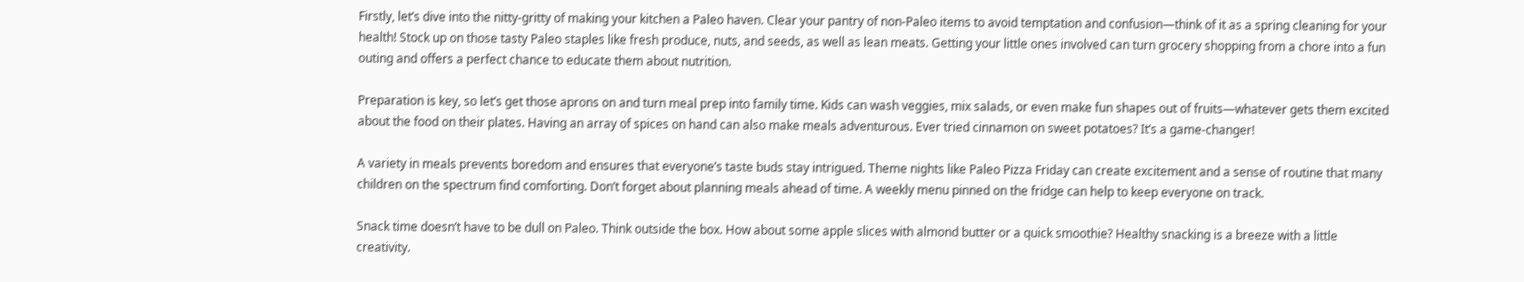Firstly, let’s dive into the nitty-gritty of making your kitchen a Paleo haven. Clear your pantry of non-Paleo items to avoid temptation and confusion—think of it as a spring cleaning for your health! Stock up on those tasty Paleo staples like fresh produce, nuts, and seeds, as well as lean meats. Getting your little ones involved can turn grocery shopping from a chore into a fun outing and offers a perfect chance to educate them about nutrition.

Preparation is key, so let’s get those aprons on and turn meal prep into family time. Kids can wash veggies, mix salads, or even make fun shapes out of fruits—whatever gets them excited about the food on their plates. Having an array of spices on hand can also make meals adventurous. Ever tried cinnamon on sweet potatoes? It’s a game-changer!

A variety in meals prevents boredom and ensures that everyone’s taste buds stay intrigued. Theme nights like Paleo Pizza Friday can create excitement and a sense of routine that many children on the spectrum find comforting. Don’t forget about planning meals ahead of time. A weekly menu pinned on the fridge can help to keep everyone on track.

Snack time doesn’t have to be dull on Paleo. Think outside the box. How about some apple slices with almond butter or a quick smoothie? Healthy snacking is a breeze with a little creativity.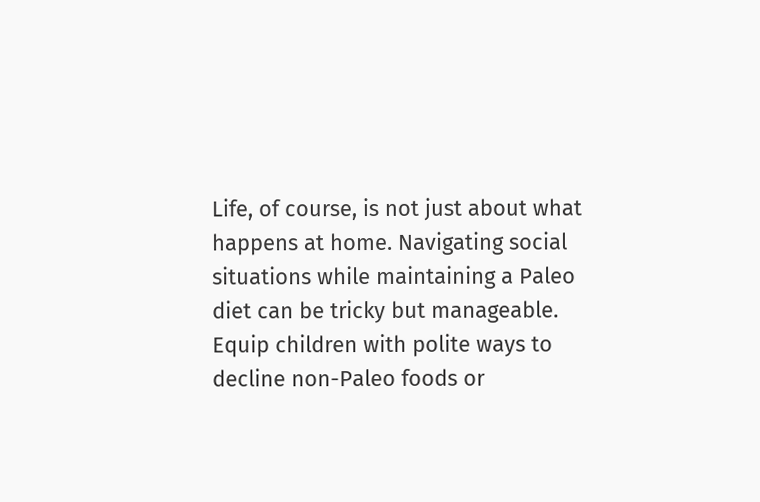Life, of course, is not just about what happens at home. Navigating social situations while maintaining a Paleo diet can be tricky but manageable. Equip children with polite ways to decline non-Paleo foods or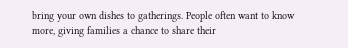bring your own dishes to gatherings. People often want to know more, giving families a chance to share their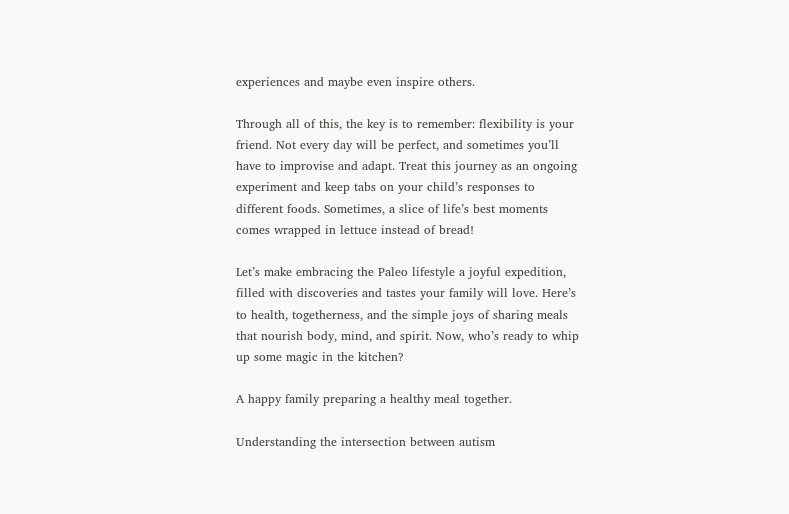experiences and maybe even inspire others.

Through all of this, the key is to remember: flexibility is your friend. Not every day will be perfect, and sometimes you’ll have to improvise and adapt. Treat this journey as an ongoing experiment and keep tabs on your child’s responses to different foods. Sometimes, a slice of life’s best moments comes wrapped in lettuce instead of bread!

Let’s make embracing the Paleo lifestyle a joyful expedition, filled with discoveries and tastes your family will love. Here’s to health, togetherness, and the simple joys of sharing meals that nourish body, mind, and spirit. Now, who’s ready to whip up some magic in the kitchen?

A happy family preparing a healthy meal together.

Understanding the intersection between autism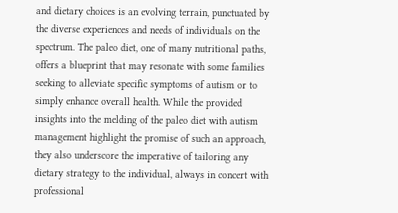and dietary choices is an evolving terrain, punctuated by the diverse experiences and needs of individuals on the spectrum. The paleo diet, one of many nutritional paths, offers a blueprint that may resonate with some families seeking to alleviate specific symptoms of autism or to simply enhance overall health. While the provided insights into the melding of the paleo diet with autism management highlight the promise of such an approach, they also underscore the imperative of tailoring any dietary strategy to the individual, always in concert with professional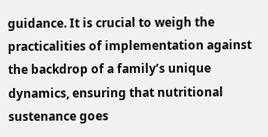guidance. It is crucial to weigh the practicalities of implementation against the backdrop of a family’s unique dynamics, ensuring that nutritional sustenance goes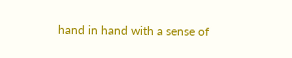hand in hand with a sense of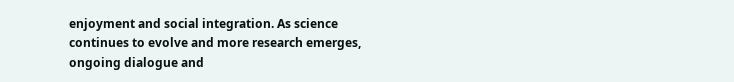enjoyment and social integration. As science continues to evolve and more research emerges, ongoing dialogue and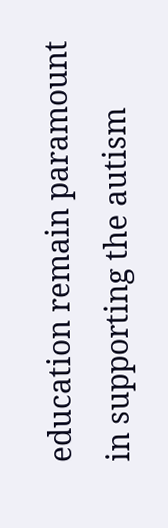education remain paramount in supporting the autism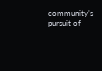community’s pursuit of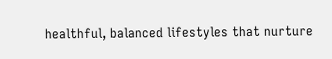healthful, balanced lifestyles that nurture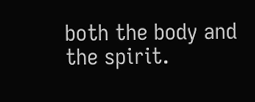both the body and the spirit.